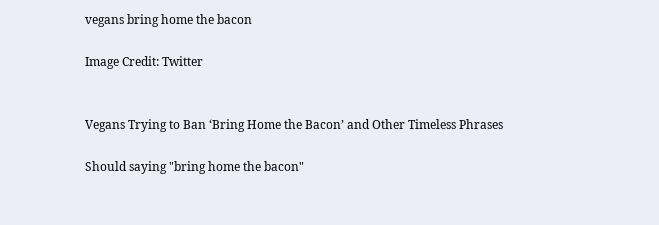vegans bring home the bacon

Image Credit: Twitter


Vegans Trying to Ban ‘Bring Home the Bacon’ and Other Timeless Phrases

Should saying "bring home the bacon"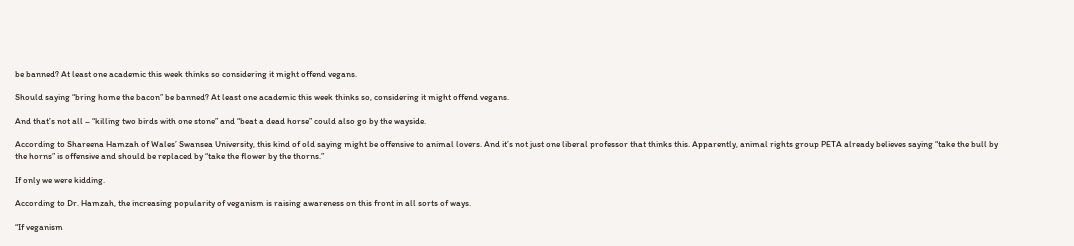be banned? At least one academic this week thinks so considering it might offend vegans.

Should saying “bring home the bacon” be banned? At least one academic this week thinks so, considering it might offend vegans.

And that’s not all – “killing two birds with one stone” and “beat a dead horse” could also go by the wayside.

According to Shareena Hamzah of Wales’ Swansea University, this kind of old saying might be offensive to animal lovers. And it’s not just one liberal professor that thinks this. Apparently, animal rights group PETA already believes saying “take the bull by the horns” is offensive and should be replaced by “take the flower by the thorns.”

If only we were kidding.

According to Dr. Hamzah, the increasing popularity of veganism is raising awareness on this front in all sorts of ways.

“If veganism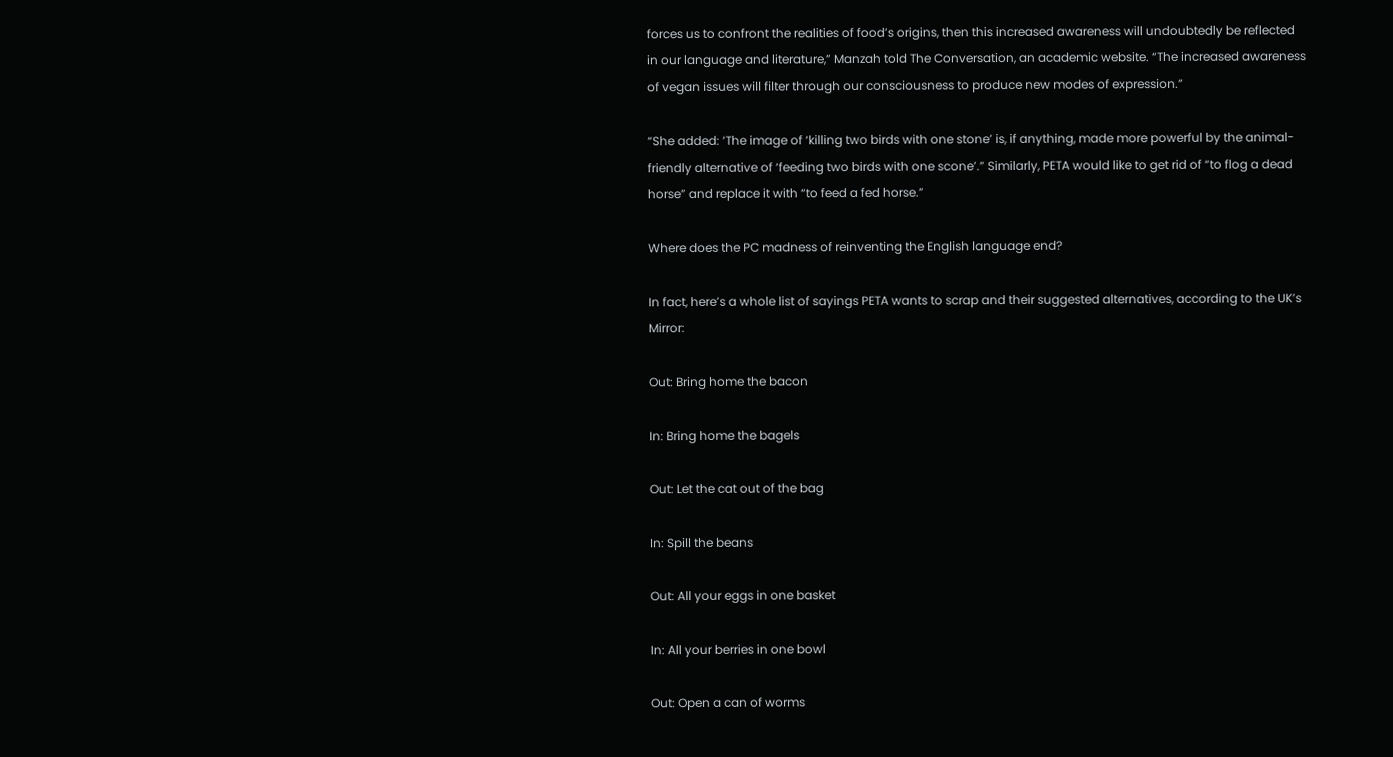forces us to confront the realities of food’s origins, then this increased awareness will undoubtedly be reflected in our language and literature,” Manzah told The Conversation, an academic website. “The increased awareness of vegan issues will filter through our consciousness to produce new modes of expression.”

“She added: ‘The image of ‘killing two birds with one stone’ is, if anything, made more powerful by the animal-friendly alternative of ‘feeding two birds with one scone’.” Similarly, PETA would like to get rid of “to flog a dead horse” and replace it with “to feed a fed horse.”

Where does the PC madness of reinventing the English language end?

In fact, here’s a whole list of sayings PETA wants to scrap and their suggested alternatives, according to the UK’s Mirror:

Out: Bring home the bacon

In: Bring home the bagels

Out: Let the cat out of the bag

In: Spill the beans

Out: All your eggs in one basket

In: All your berries in one bowl

Out: Open a can of worms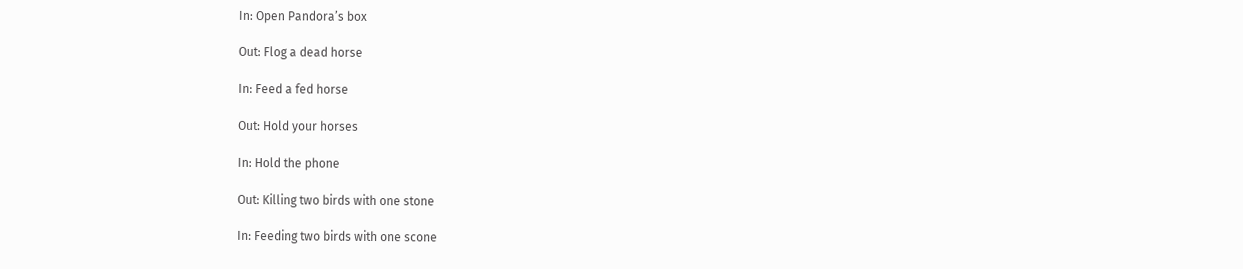In: Open Pandora’s box

Out: Flog a dead horse

In: Feed a fed horse

Out: Hold your horses

In: Hold the phone

Out: Killing two birds with one stone

In: Feeding two birds with one scone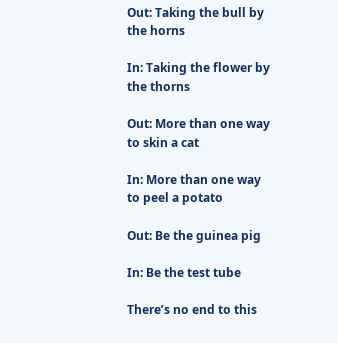Out: Taking the bull by the horns

In: Taking the flower by the thorns

Out: More than one way to skin a cat

In: More than one way to peel a potato

Out: Be the guinea pig

In: Be the test tube

There’s no end to this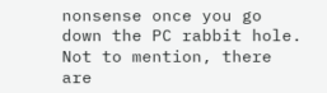nonsense once you go down the PC rabbit hole. Not to mention, there are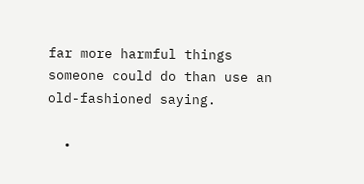far more harmful things someone could do than use an old-fashioned saying.

  •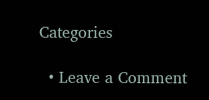Categories

  • Leave a Comment